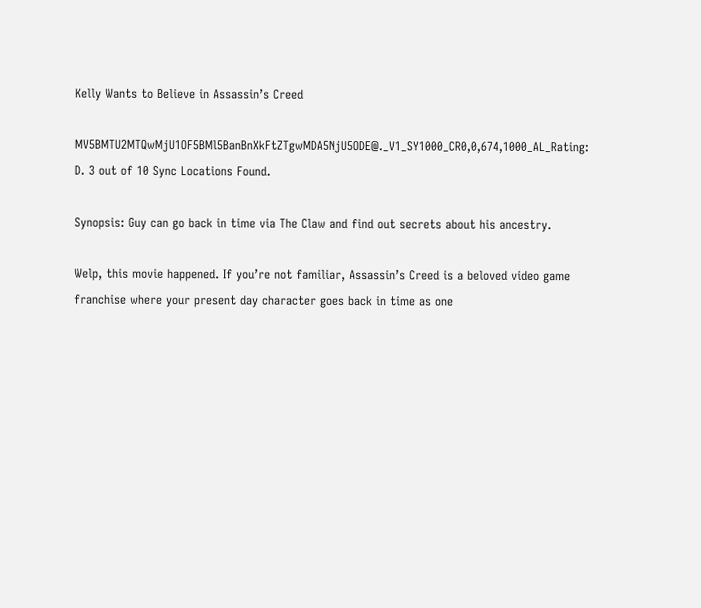Kelly Wants to Believe in Assassin’s Creed

MV5BMTU2MTQwMjU1OF5BMl5BanBnXkFtZTgwMDA5NjU5ODE@._V1_SY1000_CR0,0,674,1000_AL_Rating: D. 3 out of 10 Sync Locations Found.

Synopsis: Guy can go back in time via The Claw and find out secrets about his ancestry.

Welp, this movie happened. If you’re not familiar, Assassin’s Creed is a beloved video game franchise where your present day character goes back in time as one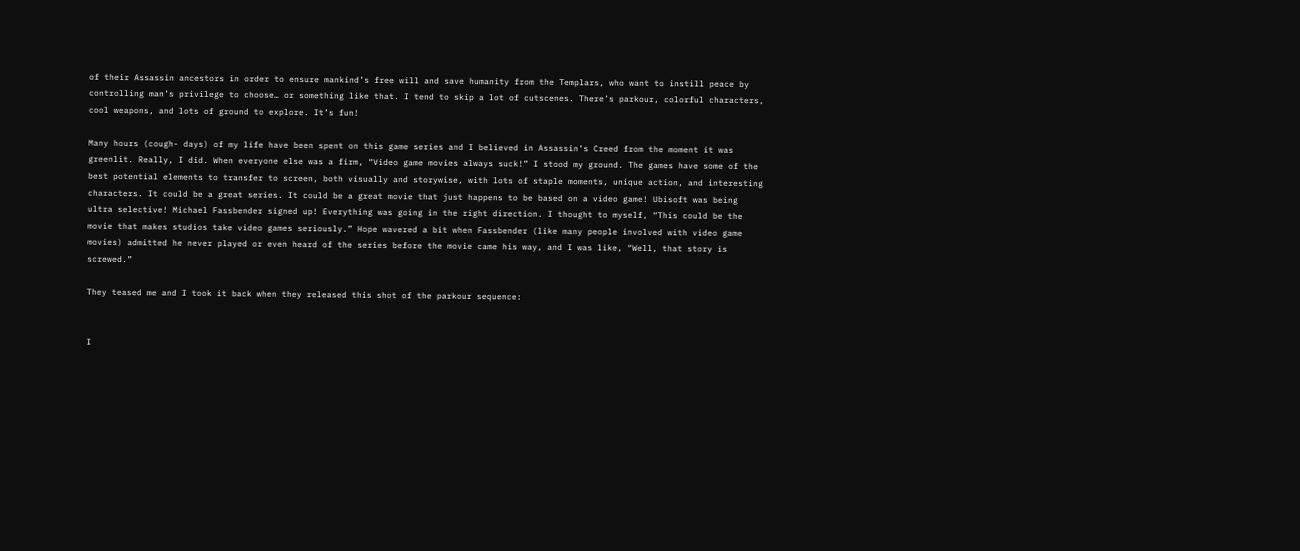of their Assassin ancestors in order to ensure mankind’s free will and save humanity from the Templars, who want to instill peace by controlling man’s privilege to choose… or something like that. I tend to skip a lot of cutscenes. There’s parkour, colorful characters, cool weapons, and lots of ground to explore. It’s fun!

Many hours (cough- days) of my life have been spent on this game series and I believed in Assassin’s Creed from the moment it was greenlit. Really, I did. When everyone else was a firm, “Video game movies always suck!” I stood my ground. The games have some of the best potential elements to transfer to screen, both visually and storywise, with lots of staple moments, unique action, and interesting characters. It could be a great series. It could be a great movie that just happens to be based on a video game! Ubisoft was being ultra selective! Michael Fassbender signed up! Everything was going in the right direction. I thought to myself, “This could be the movie that makes studios take video games seriously.” Hope wavered a bit when Fassbender (like many people involved with video game movies) admitted he never played or even heard of the series before the movie came his way, and I was like, “Well, that story is screwed.”

They teased me and I took it back when they released this shot of the parkour sequence:


I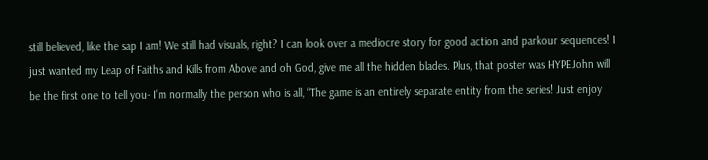still believed, like the sap I am! We still had visuals, right? I can look over a mediocre story for good action and parkour sequences! I just wanted my Leap of Faiths and Kills from Above and oh God, give me all the hidden blades. Plus, that poster was HYPEJohn will be the first one to tell you- I’m normally the person who is all, “The game is an entirely separate entity from the series! Just enjoy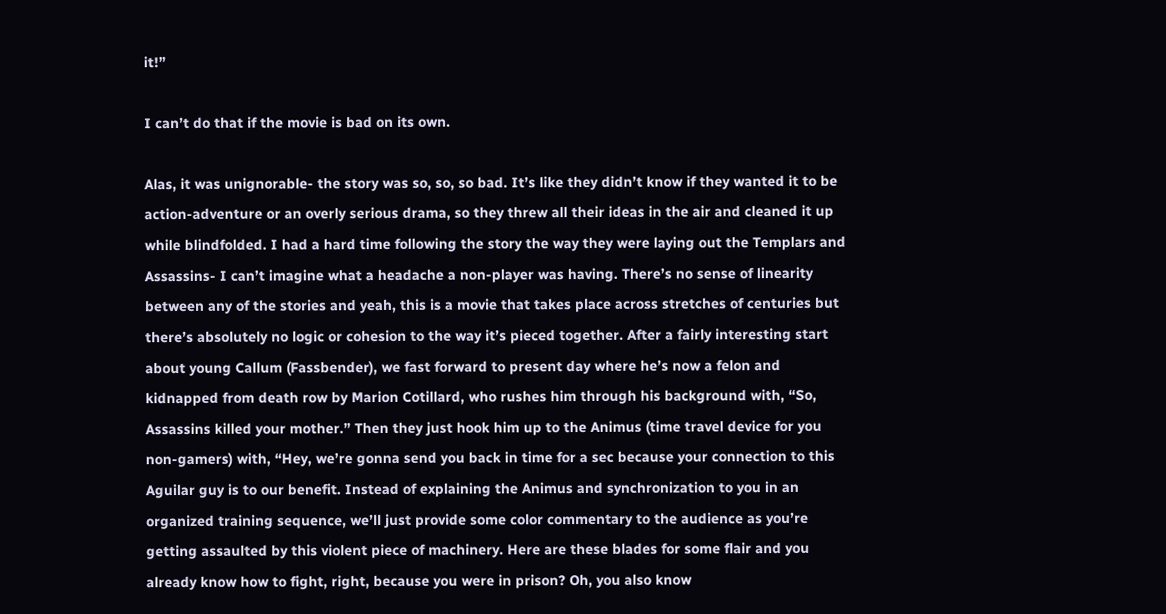it!”

I can’t do that if the movie is bad on its own.

Alas, it was unignorable- the story was so, so, so bad. It’s like they didn’t know if they wanted it to be action-adventure or an overly serious drama, so they threw all their ideas in the air and cleaned it up while blindfolded. I had a hard time following the story the way they were laying out the Templars and Assassins- I can’t imagine what a headache a non-player was having. There’s no sense of linearity between any of the stories and yeah, this is a movie that takes place across stretches of centuries but there’s absolutely no logic or cohesion to the way it’s pieced together. After a fairly interesting start about young Callum (Fassbender), we fast forward to present day where he’s now a felon and kidnapped from death row by Marion Cotillard, who rushes him through his background with, “So, Assassins killed your mother.” Then they just hook him up to the Animus (time travel device for you non-gamers) with, “Hey, we’re gonna send you back in time for a sec because your connection to this Aguilar guy is to our benefit. Instead of explaining the Animus and synchronization to you in an organized training sequence, we’ll just provide some color commentary to the audience as you’re getting assaulted by this violent piece of machinery. Here are these blades for some flair and you already know how to fight, right, because you were in prison? Oh, you also know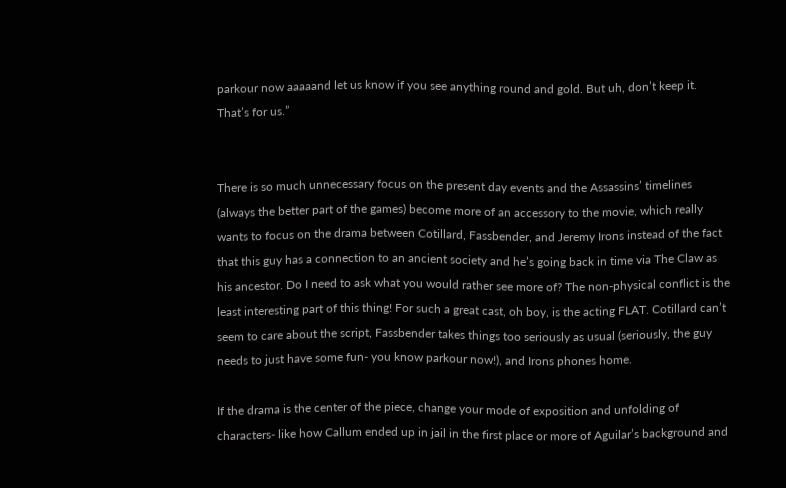parkour now aaaaand let us know if you see anything round and gold. But uh, don’t keep it. That’s for us.”


There is so much unnecessary focus on the present day events and the Assassins’ timelines (always the better part of the games) become more of an accessory to the movie, which really wants to focus on the drama between Cotillard, Fassbender, and Jeremy Irons instead of the fact that this guy has a connection to an ancient society and he’s going back in time via The Claw as his ancestor. Do I need to ask what you would rather see more of? The non-physical conflict is the least interesting part of this thing! For such a great cast, oh boy, is the acting FLAT. Cotillard can’t seem to care about the script, Fassbender takes things too seriously as usual (seriously, the guy needs to just have some fun- you know parkour now!), and Irons phones home.

If the drama is the center of the piece, change your mode of exposition and unfolding of characters- like how Callum ended up in jail in the first place or more of Aguilar’s background and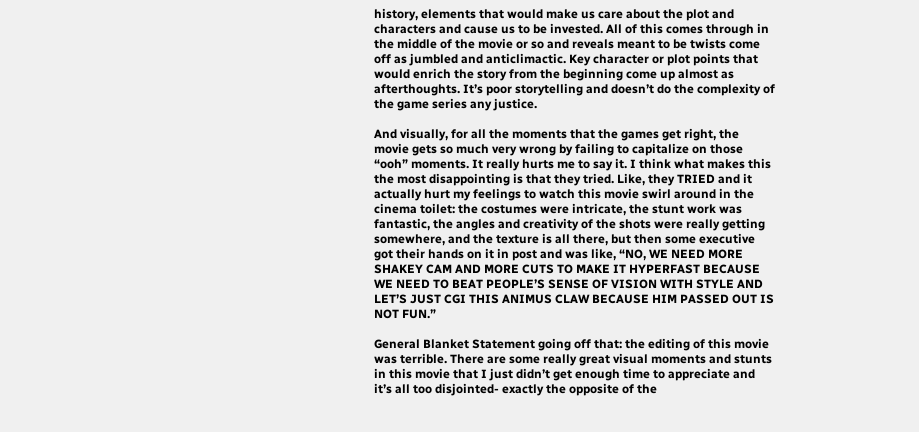history, elements that would make us care about the plot and characters and cause us to be invested. All of this comes through in the middle of the movie or so and reveals meant to be twists come off as jumbled and anticlimactic. Key character or plot points that would enrich the story from the beginning come up almost as afterthoughts. It’s poor storytelling and doesn’t do the complexity of the game series any justice.

And visually, for all the moments that the games get right, the movie gets so much very wrong by failing to capitalize on those “ooh” moments. It really hurts me to say it. I think what makes this the most disappointing is that they tried. Like, they TRIED and it actually hurt my feelings to watch this movie swirl around in the cinema toilet: the costumes were intricate, the stunt work was fantastic, the angles and creativity of the shots were really getting somewhere, and the texture is all there, but then some executive got their hands on it in post and was like, “NO, WE NEED MORE SHAKEY CAM AND MORE CUTS TO MAKE IT HYPERFAST BECAUSE WE NEED TO BEAT PEOPLE’S SENSE OF VISION WITH STYLE AND LET’S JUST CGI THIS ANIMUS CLAW BECAUSE HIM PASSED OUT IS NOT FUN.”

General Blanket Statement going off that: the editing of this movie was terrible. There are some really great visual moments and stunts in this movie that I just didn’t get enough time to appreciate and it’s all too disjointed- exactly the opposite of the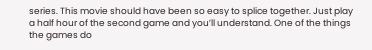series. This movie should have been so easy to splice together. Just play a half hour of the second game and you’ll understand. One of the things the games do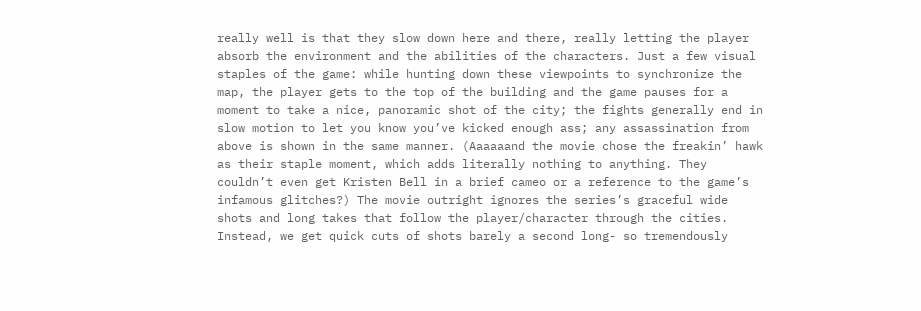really well is that they slow down here and there, really letting the player absorb the environment and the abilities of the characters. Just a few visual staples of the game: while hunting down these viewpoints to synchronize the map, the player gets to the top of the building and the game pauses for a moment to take a nice, panoramic shot of the city; the fights generally end in slow motion to let you know you’ve kicked enough ass; any assassination from above is shown in the same manner. (Aaaaaand the movie chose the freakin’ hawk as their staple moment, which adds literally nothing to anything. They couldn’t even get Kristen Bell in a brief cameo or a reference to the game’s infamous glitches?) The movie outright ignores the series’s graceful wide shots and long takes that follow the player/character through the cities. Instead, we get quick cuts of shots barely a second long- so tremendously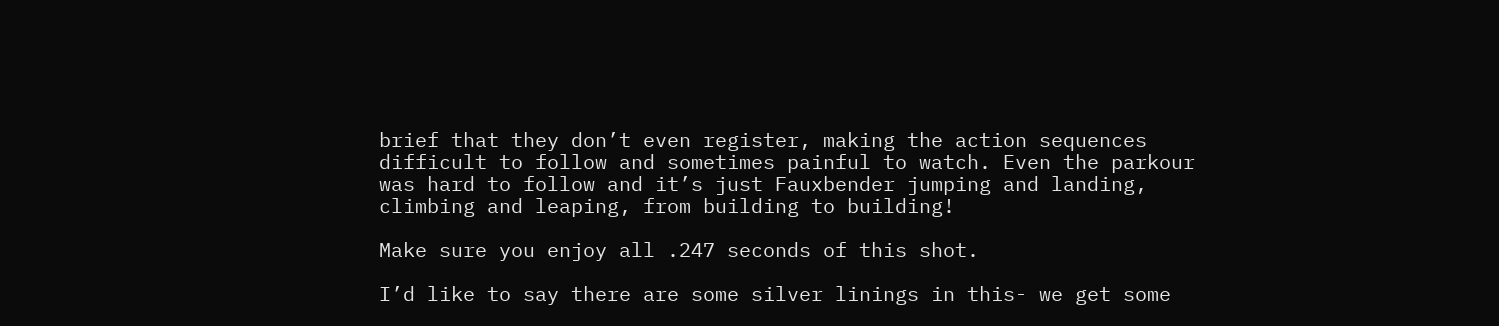brief that they don’t even register, making the action sequences difficult to follow and sometimes painful to watch. Even the parkour was hard to follow and it’s just Fauxbender jumping and landing, climbing and leaping, from building to building!

Make sure you enjoy all .247 seconds of this shot.

I’d like to say there are some silver linings in this- we get some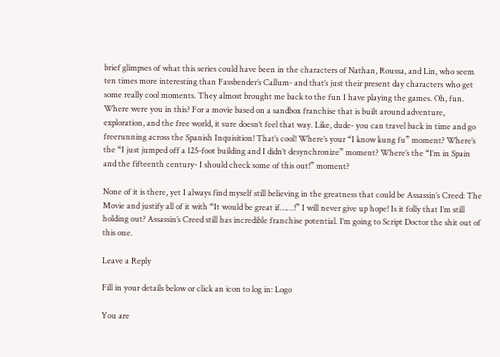brief glimpses of what this series could have been in the characters of Nathan, Roussa, and Lin, who seem ten times more interesting than Fassbender’s Callum- and that’s just their present day characters who get some really cool moments. They almost brought me back to the fun I have playing the games. Oh, fun. Where were you in this? For a movie based on a sandbox franchise that is built around adventure, exploration, and the free world, it sure doesn’t feel that way. Like, dude- you can travel back in time and go freerunning across the Spanish Inquisition! That’s cool! Where’s your “I know kung fu” moment? Where’s the “I just jumped off a 125-foot building and I didn’t desynchronize” moment? Where’s the “I’m in Spain and the fifteenth century- I should check some of this out!” moment?

None of it is there, yet I always find myself still believing in the greatness that could be Assassin’s Creed: The Movie and justify all of it with “It would be great if……!” I will never give up hope! Is it folly that I’m still holding out? Assassin’s Creed still has incredible franchise potential. I’m going to Script Doctor the shit out of this one.

Leave a Reply

Fill in your details below or click an icon to log in: Logo

You are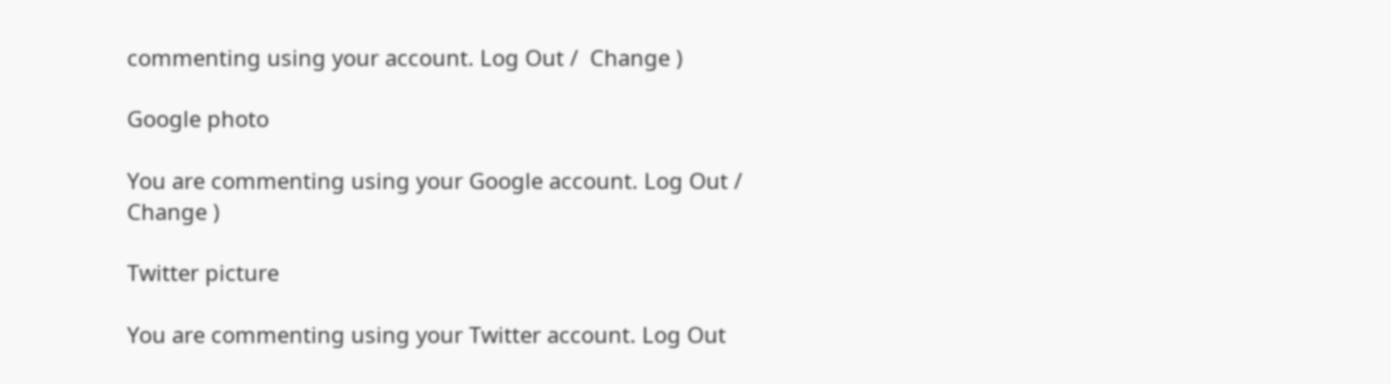commenting using your account. Log Out /  Change )

Google photo

You are commenting using your Google account. Log Out /  Change )

Twitter picture

You are commenting using your Twitter account. Log Out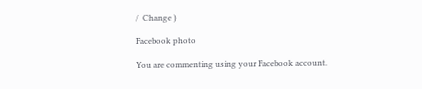/  Change )

Facebook photo

You are commenting using your Facebook account.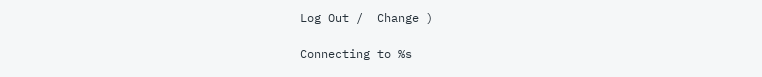Log Out /  Change )

Connecting to %s